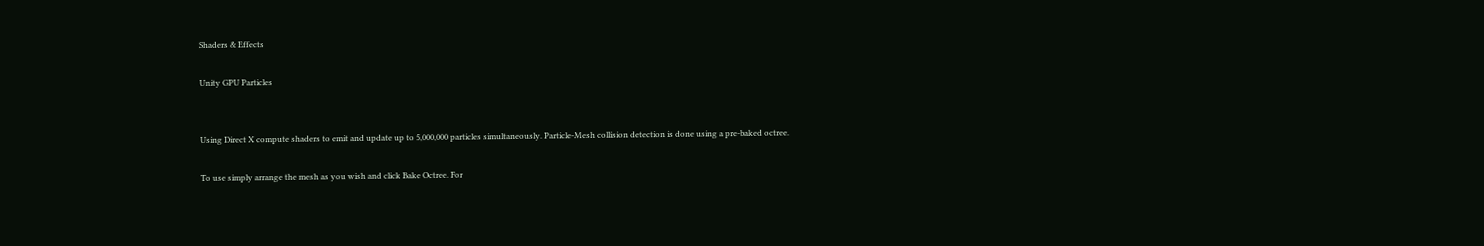Shaders & Effects

Unity GPU Particles


Using Direct X compute shaders to emit and update up to 5,000,000 particles simultaneously. Particle-Mesh collision detection is done using a pre-baked octree.

To use simply arrange the mesh as you wish and click Bake Octree. For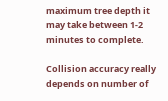maximum tree depth it may take between 1-2 minutes to complete.

Collision accuracy really depends on number of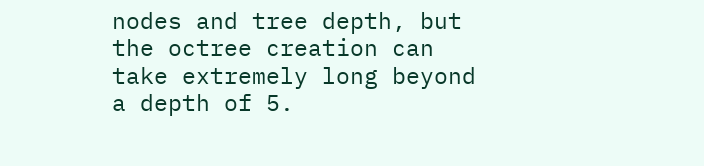nodes and tree depth, but the octree creation can take extremely long beyond a depth of 5.